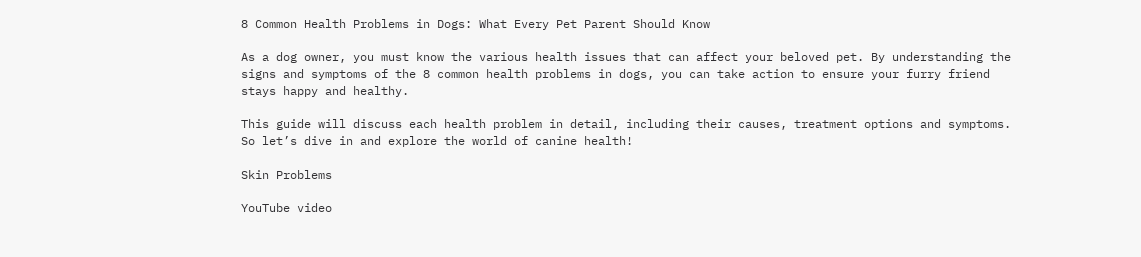8 Common Health Problems in Dogs: What Every Pet Parent Should Know

As a dog owner, you must know the various health issues that can affect your beloved pet. By understanding the signs and symptoms of the 8 common health problems in dogs, you can take action to ensure your furry friend stays happy and healthy.

This guide will discuss each health problem in detail, including their causes, treatment options and symptoms. So let’s dive in and explore the world of canine health!

Skin Problems

YouTube video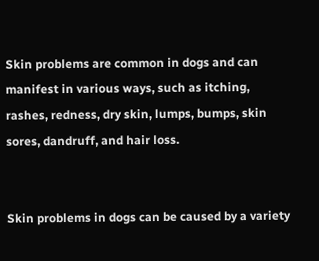Skin problems are common in dogs and can manifest in various ways, such as itching, rashes, redness, dry skin, lumps, bumps, skin sores, dandruff, and hair loss.


Skin problems in dogs can be caused by a variety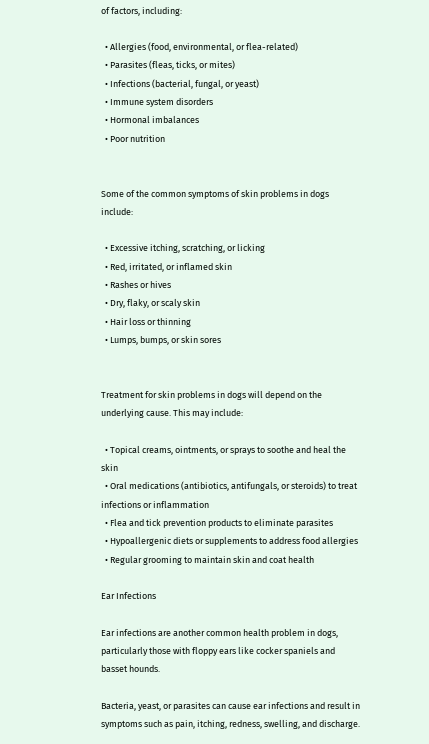of factors, including:

  • Allergies (food, environmental, or flea-related)
  • Parasites (fleas, ticks, or mites)
  • Infections (bacterial, fungal, or yeast)
  • Immune system disorders
  • Hormonal imbalances
  • Poor nutrition


Some of the common symptoms of skin problems in dogs include:

  • Excessive itching, scratching, or licking
  • Red, irritated, or inflamed skin
  • Rashes or hives
  • Dry, flaky, or scaly skin
  • Hair loss or thinning
  • Lumps, bumps, or skin sores


Treatment for skin problems in dogs will depend on the underlying cause. This may include:

  • Topical creams, ointments, or sprays to soothe and heal the skin
  • Oral medications (antibiotics, antifungals, or steroids) to treat infections or inflammation
  • Flea and tick prevention products to eliminate parasites
  • Hypoallergenic diets or supplements to address food allergies
  • Regular grooming to maintain skin and coat health

Ear Infections

Ear infections are another common health problem in dogs, particularly those with floppy ears like cocker spaniels and basset hounds.

Bacteria, yeast, or parasites can cause ear infections and result in symptoms such as pain, itching, redness, swelling, and discharge.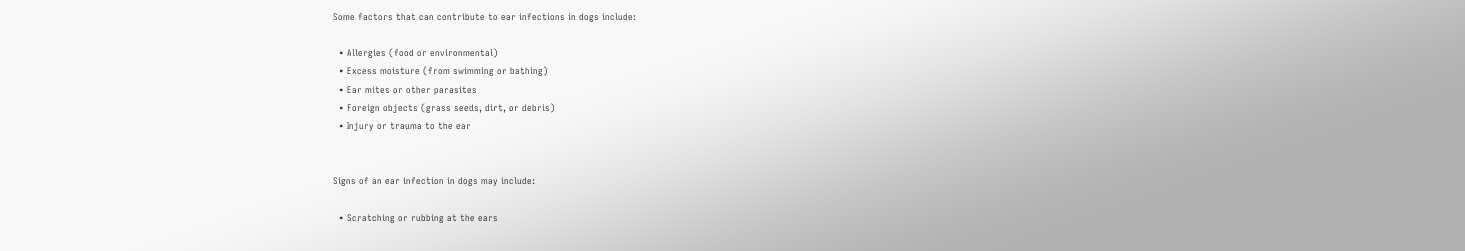Some factors that can contribute to ear infections in dogs include:

  • Allergies (food or environmental)
  • Excess moisture (from swimming or bathing)
  • Ear mites or other parasites
  • Foreign objects (grass seeds, dirt, or debris)
  • Injury or trauma to the ear


Signs of an ear infection in dogs may include:

  • Scratching or rubbing at the ears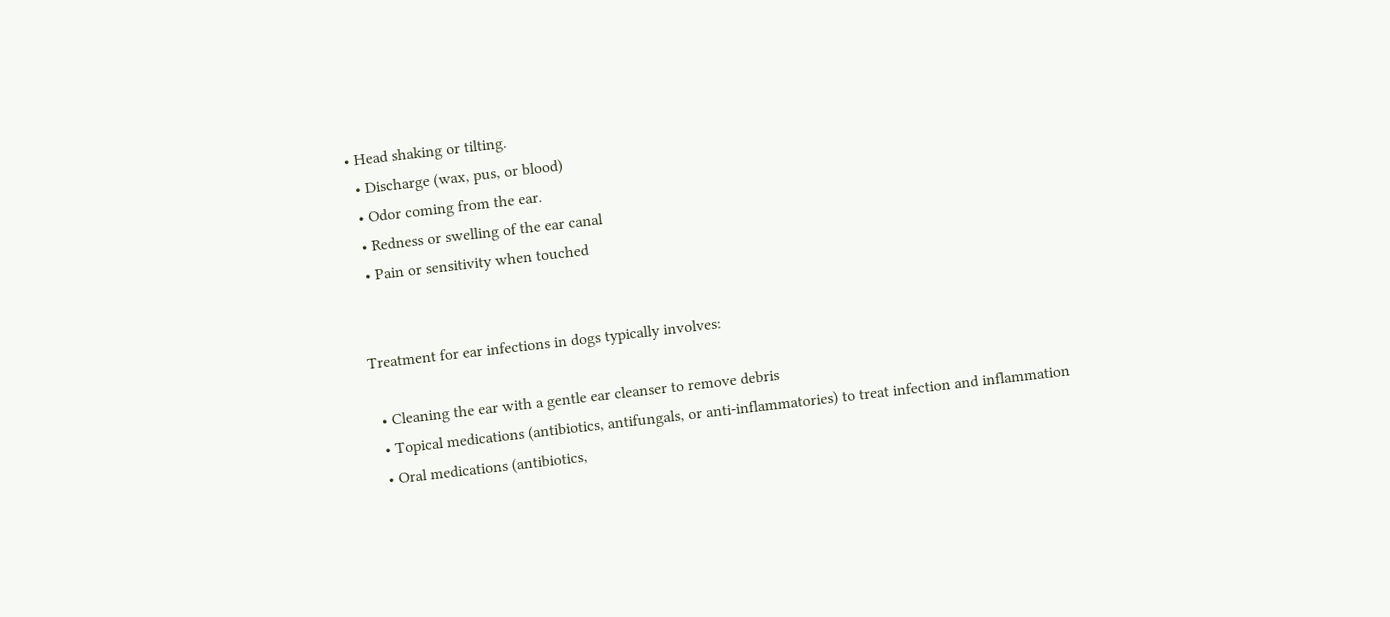• Head shaking or tilting.
  • Discharge (wax, pus, or blood)
  • Odor coming from the ear.
  • Redness or swelling of the ear canal
  • Pain or sensitivity when touched


Treatment for ear infections in dogs typically involves:

  • Cleaning the ear with a gentle ear cleanser to remove debris
  • Topical medications (antibiotics, antifungals, or anti-inflammatories) to treat infection and inflammation
  • Oral medications (antibiotics,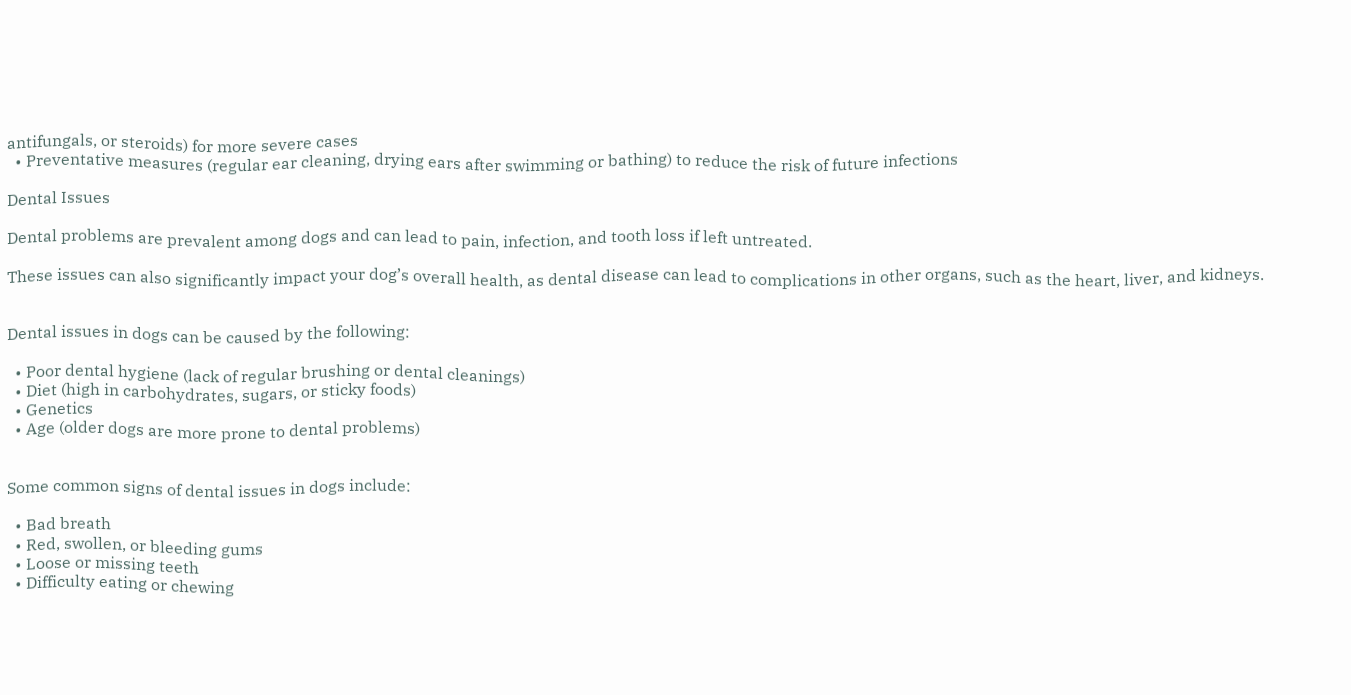antifungals, or steroids) for more severe cases
  • Preventative measures (regular ear cleaning, drying ears after swimming or bathing) to reduce the risk of future infections

Dental Issues

Dental problems are prevalent among dogs and can lead to pain, infection, and tooth loss if left untreated.

These issues can also significantly impact your dog’s overall health, as dental disease can lead to complications in other organs, such as the heart, liver, and kidneys.


Dental issues in dogs can be caused by the following:

  • Poor dental hygiene (lack of regular brushing or dental cleanings)
  • Diet (high in carbohydrates, sugars, or sticky foods)
  • Genetics
  • Age (older dogs are more prone to dental problems)


Some common signs of dental issues in dogs include:

  • Bad breath
  • Red, swollen, or bleeding gums
  • Loose or missing teeth
  • Difficulty eating or chewing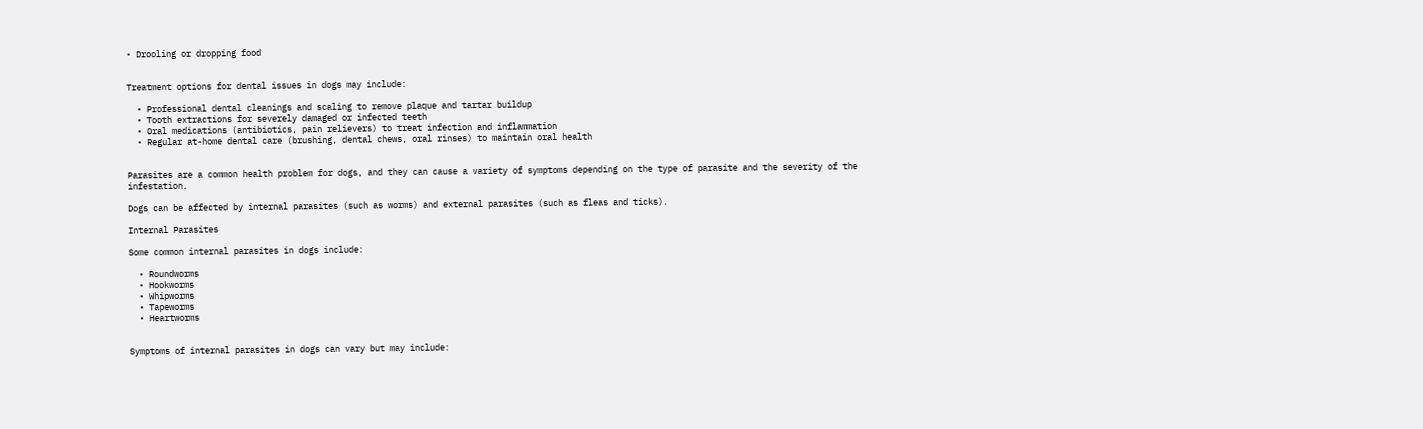• Drooling or dropping food


Treatment options for dental issues in dogs may include:

  • Professional dental cleanings and scaling to remove plaque and tartar buildup
  • Tooth extractions for severely damaged or infected teeth
  • Oral medications (antibiotics, pain relievers) to treat infection and inflammation
  • Regular at-home dental care (brushing, dental chews, oral rinses) to maintain oral health


Parasites are a common health problem for dogs, and they can cause a variety of symptoms depending on the type of parasite and the severity of the infestation.

Dogs can be affected by internal parasites (such as worms) and external parasites (such as fleas and ticks).

Internal Parasites

Some common internal parasites in dogs include:

  • Roundworms
  • Hookworms
  • Whipworms
  • Tapeworms
  • Heartworms


Symptoms of internal parasites in dogs can vary but may include: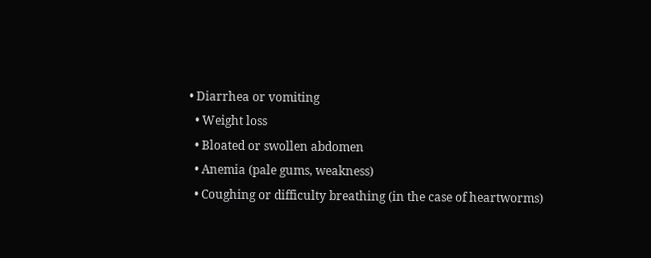• Diarrhea or vomiting
  • Weight loss
  • Bloated or swollen abdomen
  • Anemia (pale gums, weakness)
  • Coughing or difficulty breathing (in the case of heartworms)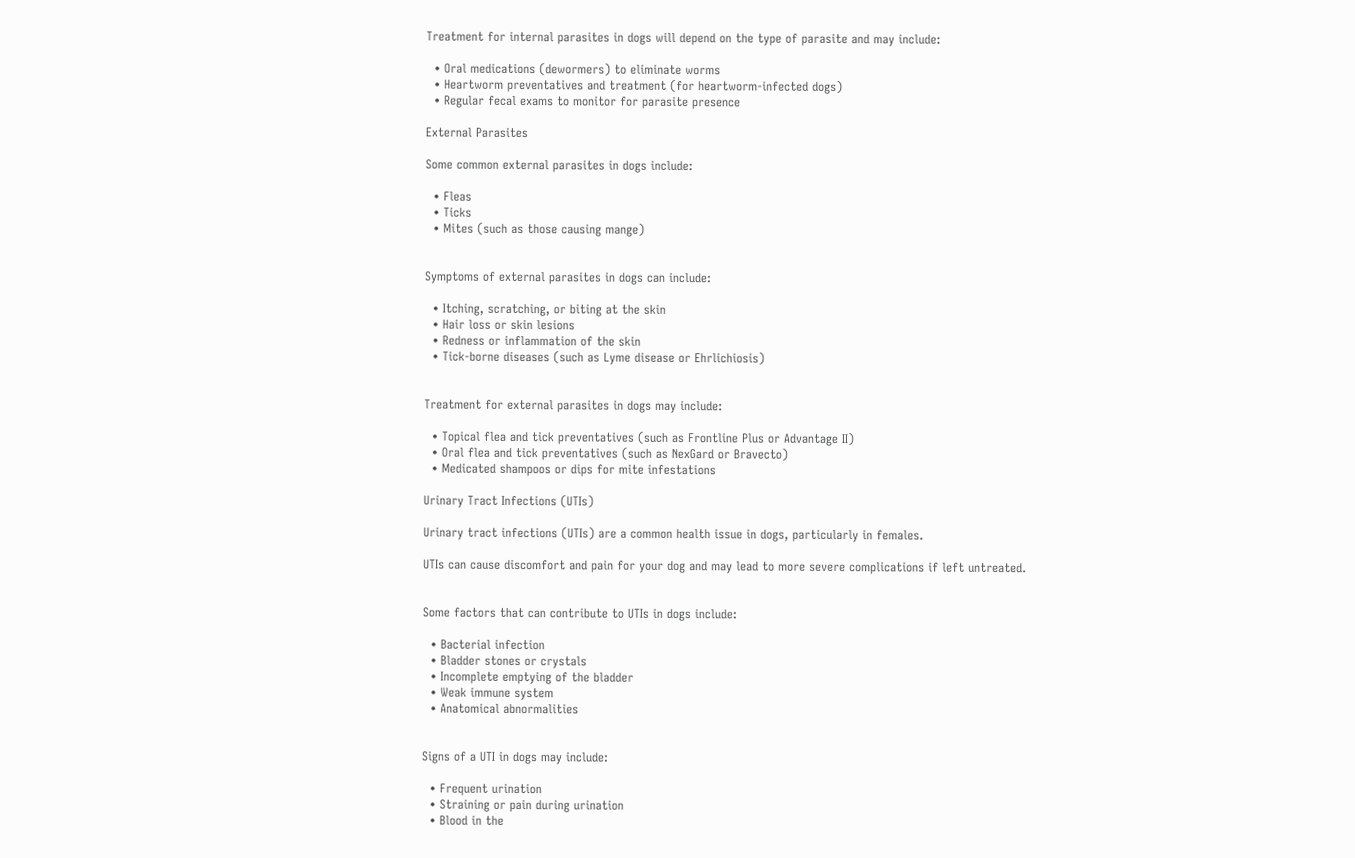Treatment for internal parasites in dogs will depend on the type of parasite and may include:

  • Oral medications (dewormers) to eliminate worms
  • Heartworm preventatives and treatment (for heartworm-infected dogs)
  • Regular fecal exams to monitor for parasite presence

External Parasites

Some common external parasites in dogs include:

  • Fleas
  • Ticks
  • Mites (such as those causing mange)


Symptoms of external parasites in dogs can include:

  • Itching, scratching, or biting at the skin
  • Hair loss or skin lesions
  • Redness or inflammation of the skin
  • Tick-borne diseases (such as Lyme disease or Ehrlichiosis)


Treatment for external parasites in dogs may include:

  • Topical flea and tick preventatives (such as Frontline Plus or Advantage II)
  • Oral flea and tick preventatives (such as NexGard or Bravecto)
  • Medicated shampoos or dips for mite infestations

Urinary Tract Infections (UTIs)

Urinary tract infections (UTIs) are a common health issue in dogs, particularly in females.

UTIs can cause discomfort and pain for your dog and may lead to more severe complications if left untreated.


Some factors that can contribute to UTIs in dogs include:

  • Bacterial infection
  • Bladder stones or crystals
  • Incomplete emptying of the bladder
  • Weak immune system
  • Anatomical abnormalities


Signs of a UTI in dogs may include:

  • Frequent urination
  • Straining or pain during urination
  • Blood in the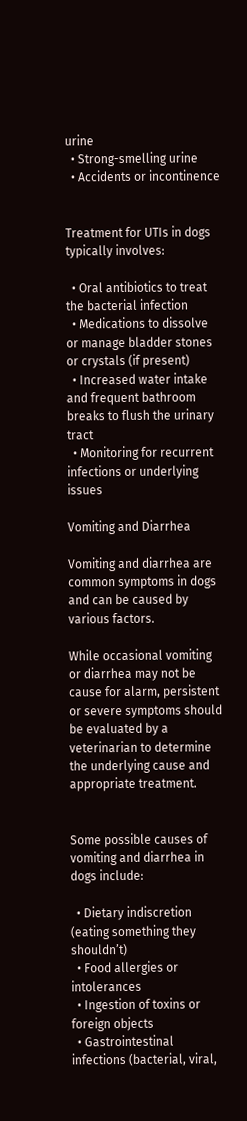urine
  • Strong-smelling urine
  • Accidents or incontinence


Treatment for UTIs in dogs typically involves:

  • Oral antibiotics to treat the bacterial infection
  • Medications to dissolve or manage bladder stones or crystals (if present)
  • Increased water intake and frequent bathroom breaks to flush the urinary tract
  • Monitoring for recurrent infections or underlying issues

Vomiting and Diarrhea

Vomiting and diarrhea are common symptoms in dogs and can be caused by various factors.

While occasional vomiting or diarrhea may not be cause for alarm, persistent or severe symptoms should be evaluated by a veterinarian to determine the underlying cause and appropriate treatment.


Some possible causes of vomiting and diarrhea in dogs include:

  • Dietary indiscretion (eating something they shouldn’t)
  • Food allergies or intolerances
  • Ingestion of toxins or foreign objects
  • Gastrointestinal infections (bacterial, viral,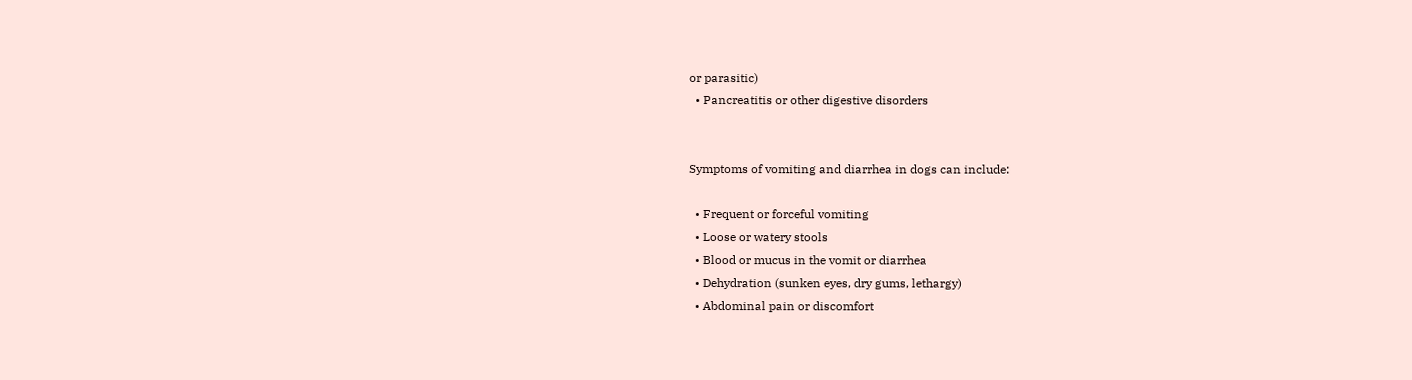or parasitic)
  • Pancreatitis or other digestive disorders


Symptoms of vomiting and diarrhea in dogs can include:

  • Frequent or forceful vomiting
  • Loose or watery stools
  • Blood or mucus in the vomit or diarrhea
  • Dehydration (sunken eyes, dry gums, lethargy)
  • Abdominal pain or discomfort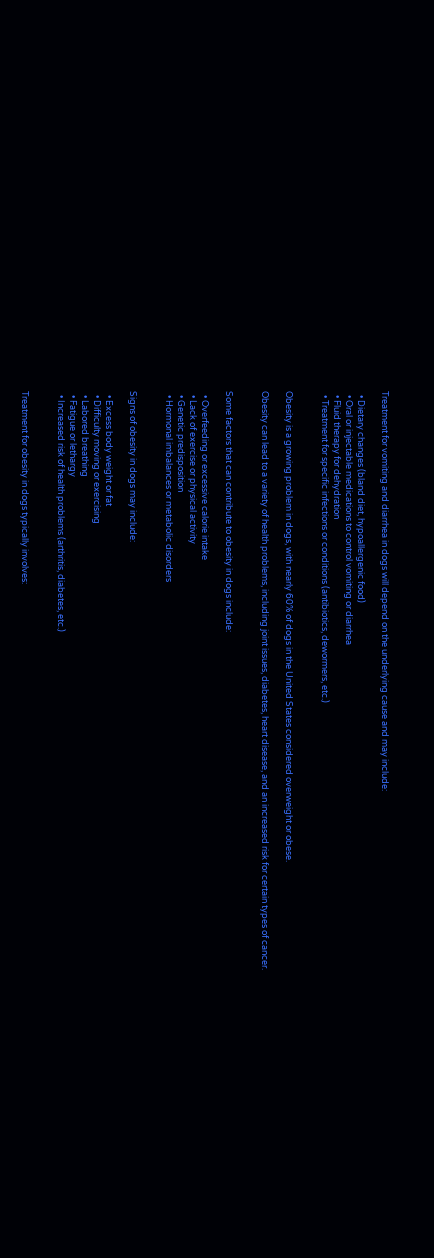Treatment for vomiting and diarrhea in dogs will depend on the underlying cause and may include:

  • Dietary changes (bland diet, hypoallergenic food)
  • Oral or injectable medications to control vomiting or diarrhea
  • Fluid therapy for dehydration
  • Treatment for specific infections or conditions (antibiotics, dewormers, etc.)


Obesity is a growing problem in dogs, with nearly 60% of dogs in the United States considered overweight or obese.

Obesity can lead to a variety of health problems, including joint issues, diabetes, heart disease, and an increased risk for certain types of cancer.


Some factors that can contribute to obesity in dogs include:

  • Overfeeding or excessive calorie intake
  • Lack of exercise or physical activity
  • Genetic predisposition
  • Hormonal imbalances or metabolic disorders


Signs of obesity in dogs may include:

  • Excess body weight or fat
  • Difficulty moving or exercising
  • Labored breathing
  • Fatigue or lethargy
  • Increased risk of health problems (arthritis, diabetes, etc.)


Treatment for obesity in dogs typically involves: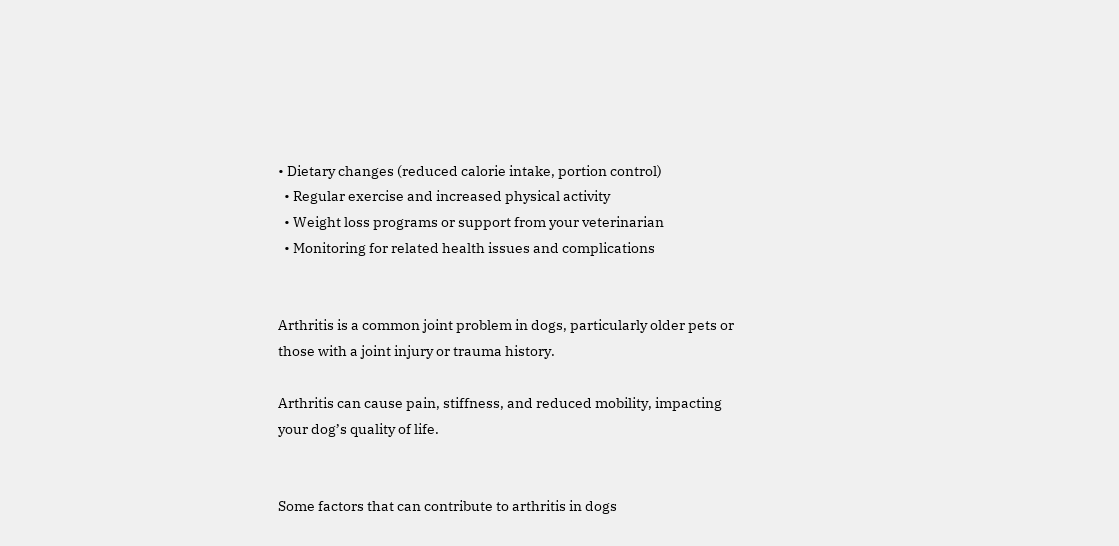• Dietary changes (reduced calorie intake, portion control)
  • Regular exercise and increased physical activity
  • Weight loss programs or support from your veterinarian
  • Monitoring for related health issues and complications


Arthritis is a common joint problem in dogs, particularly older pets or those with a joint injury or trauma history.

Arthritis can cause pain, stiffness, and reduced mobility, impacting your dog’s quality of life.


Some factors that can contribute to arthritis in dogs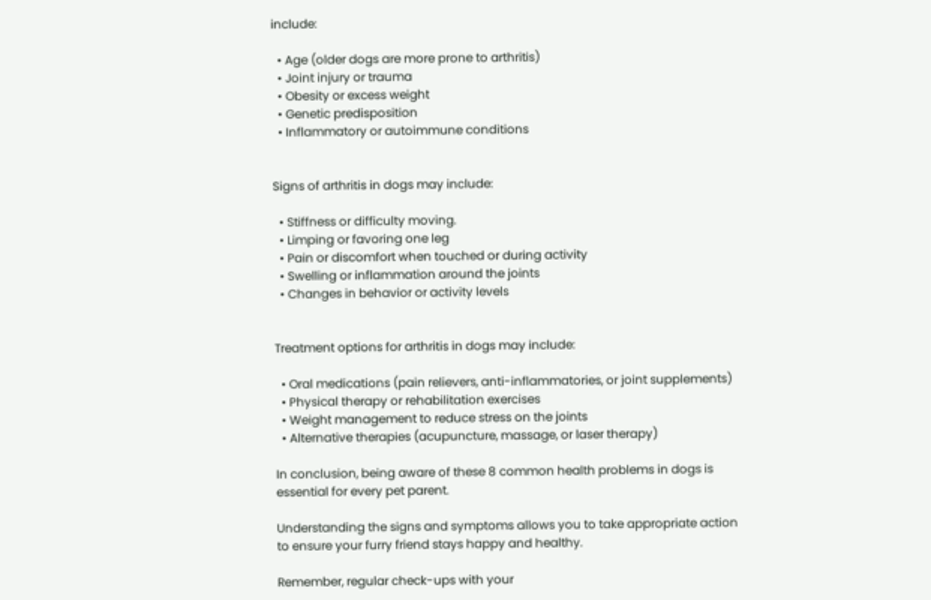include:

  • Age (older dogs are more prone to arthritis)
  • Joint injury or trauma
  • Obesity or excess weight
  • Genetic predisposition
  • Inflammatory or autoimmune conditions


Signs of arthritis in dogs may include:

  • Stiffness or difficulty moving.
  • Limping or favoring one leg
  • Pain or discomfort when touched or during activity
  • Swelling or inflammation around the joints
  • Changes in behavior or activity levels


Treatment options for arthritis in dogs may include:

  • Oral medications (pain relievers, anti-inflammatories, or joint supplements)
  • Physical therapy or rehabilitation exercises
  • Weight management to reduce stress on the joints
  • Alternative therapies (acupuncture, massage, or laser therapy)

In conclusion, being aware of these 8 common health problems in dogs is essential for every pet parent.

Understanding the signs and symptoms allows you to take appropriate action to ensure your furry friend stays happy and healthy.

Remember, regular check-ups with your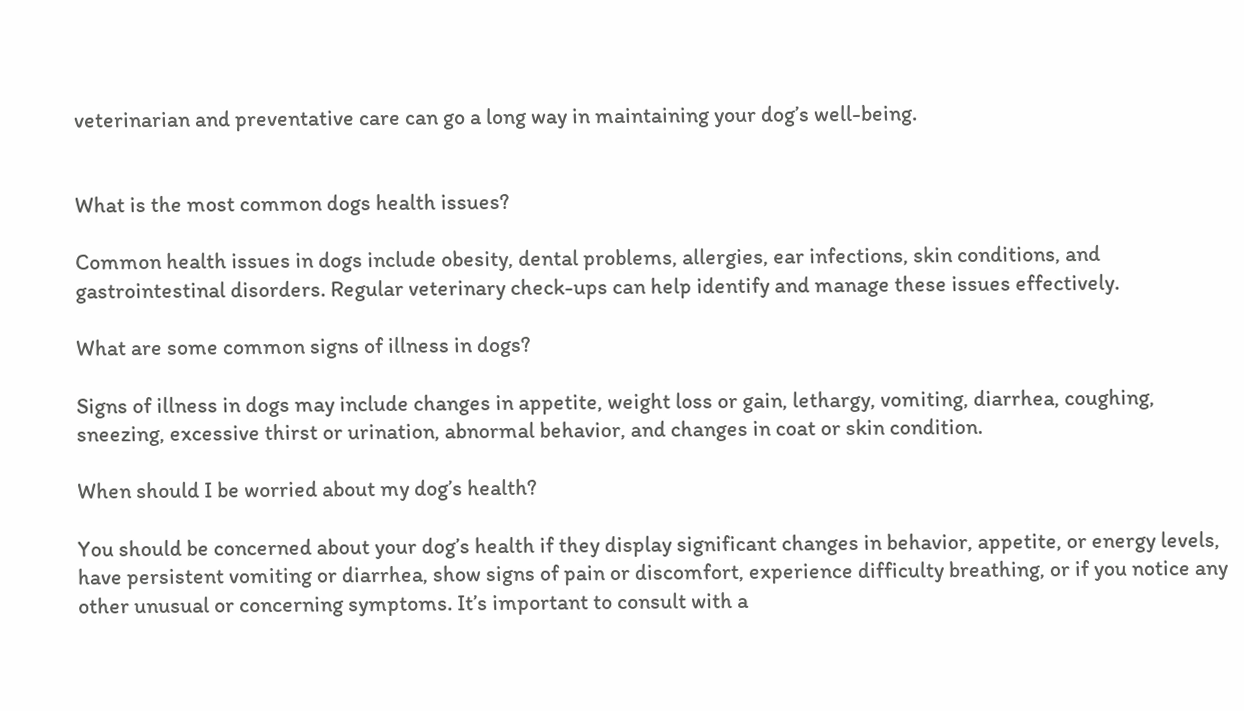veterinarian and preventative care can go a long way in maintaining your dog’s well-being.


What is the most common dogs health issues?

Common health issues in dogs include obesity, dental problems, allergies, ear infections, skin conditions, and gastrointestinal disorders. Regular veterinary check-ups can help identify and manage these issues effectively.

What are some common signs of illness in dogs?

Signs of illness in dogs may include changes in appetite, weight loss or gain, lethargy, vomiting, diarrhea, coughing, sneezing, excessive thirst or urination, abnormal behavior, and changes in coat or skin condition.

When should I be worried about my dog’s health?

You should be concerned about your dog’s health if they display significant changes in behavior, appetite, or energy levels, have persistent vomiting or diarrhea, show signs of pain or discomfort, experience difficulty breathing, or if you notice any other unusual or concerning symptoms. It’s important to consult with a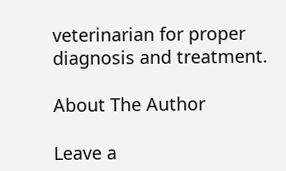veterinarian for proper diagnosis and treatment.

About The Author

Leave a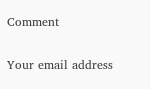Comment

Your email address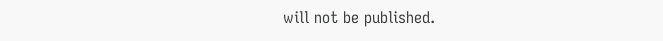will not be published.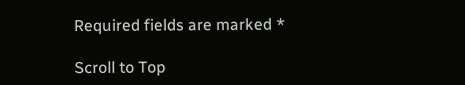Required fields are marked *

Scroll to Top